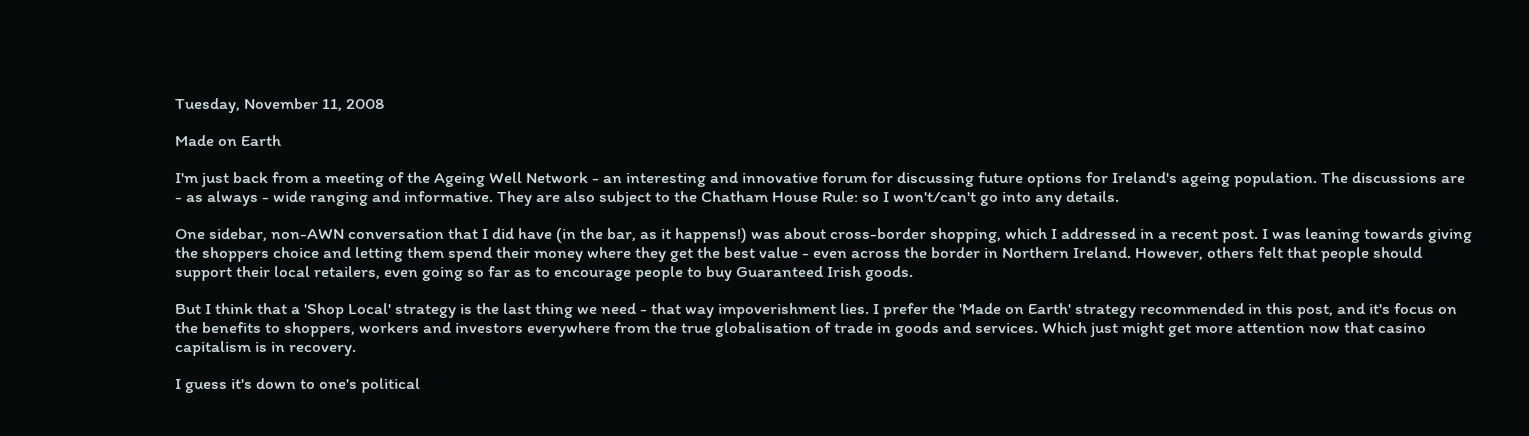Tuesday, November 11, 2008

Made on Earth

I'm just back from a meeting of the Ageing Well Network - an interesting and innovative forum for discussing future options for Ireland's ageing population. The discussions are - as always - wide ranging and informative. They are also subject to the Chatham House Rule: so I won't/can't go into any details.

One sidebar, non-AWN conversation that I did have (in the bar, as it happens!) was about cross-border shopping, which I addressed in a recent post. I was leaning towards giving the shoppers choice and letting them spend their money where they get the best value - even across the border in Northern Ireland. However, others felt that people should support their local retailers, even going so far as to encourage people to buy Guaranteed Irish goods.

But I think that a 'Shop Local' strategy is the last thing we need - that way impoverishment lies. I prefer the 'Made on Earth' strategy recommended in this post, and it's focus on the benefits to shoppers, workers and investors everywhere from the true globalisation of trade in goods and services. Which just might get more attention now that casino capitalism is in recovery.

I guess it's down to one's political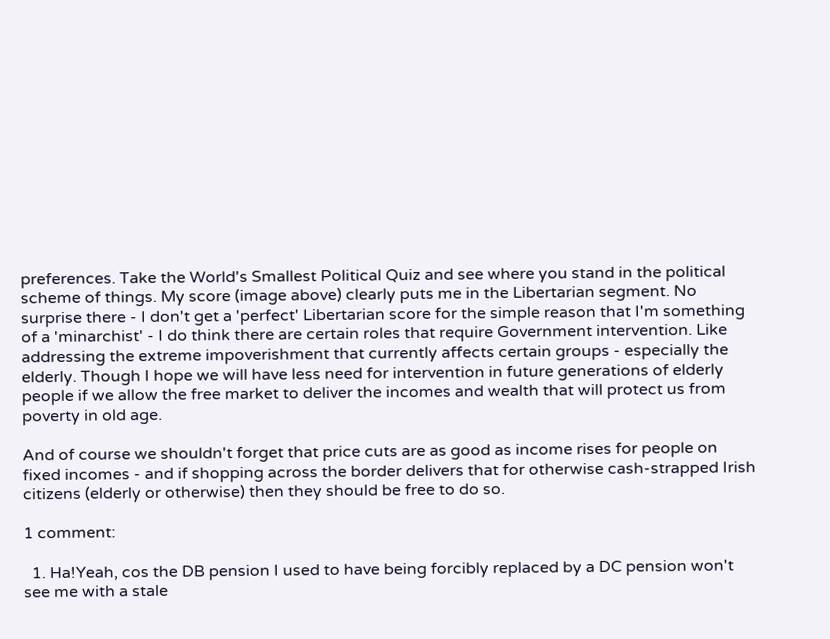preferences. Take the World's Smallest Political Quiz and see where you stand in the political scheme of things. My score (image above) clearly puts me in the Libertarian segment. No surprise there - I don't get a 'perfect' Libertarian score for the simple reason that I'm something of a 'minarchist' - I do think there are certain roles that require Government intervention. Like addressing the extreme impoverishment that currently affects certain groups - especially the elderly. Though I hope we will have less need for intervention in future generations of elderly people if we allow the free market to deliver the incomes and wealth that will protect us from poverty in old age.

And of course we shouldn't forget that price cuts are as good as income rises for people on fixed incomes - and if shopping across the border delivers that for otherwise cash-strapped Irish citizens (elderly or otherwise) then they should be free to do so.

1 comment:

  1. Ha!Yeah, cos the DB pension I used to have being forcibly replaced by a DC pension won't see me with a stale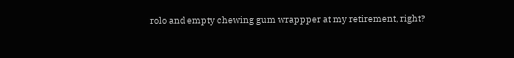rolo and empty chewing gum wrappper at my retirement, right?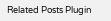Related Posts Plugin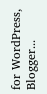for WordPress, Blogger...